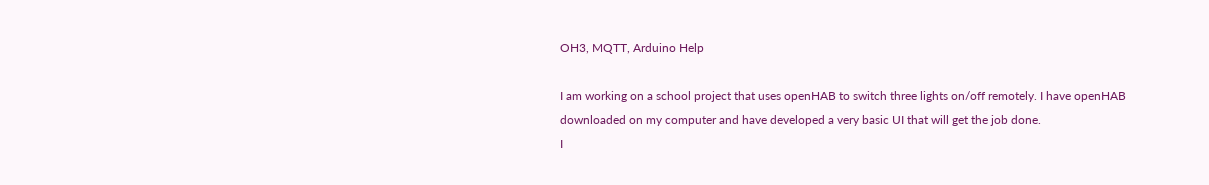OH3, MQTT, Arduino Help

I am working on a school project that uses openHAB to switch three lights on/off remotely. I have openHAB downloaded on my computer and have developed a very basic UI that will get the job done.
I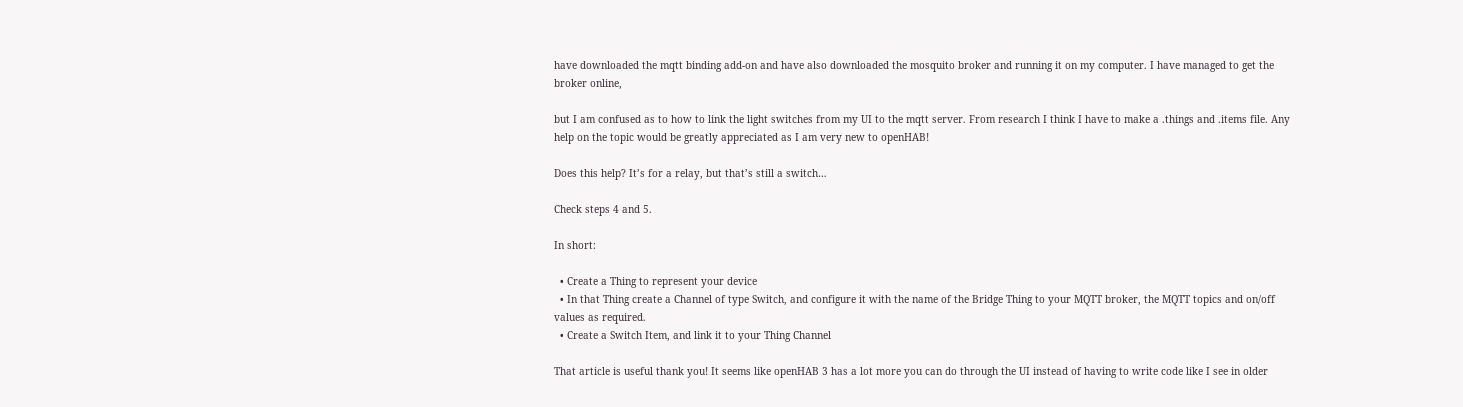have downloaded the mqtt binding add-on and have also downloaded the mosquito broker and running it on my computer. I have managed to get the broker online,

but I am confused as to how to link the light switches from my UI to the mqtt server. From research I think I have to make a .things and .items file. Any help on the topic would be greatly appreciated as I am very new to openHAB!

Does this help? It’s for a relay, but that’s still a switch…

Check steps 4 and 5.

In short:

  • Create a Thing to represent your device
  • In that Thing create a Channel of type Switch, and configure it with the name of the Bridge Thing to your MQTT broker, the MQTT topics and on/off values as required.
  • Create a Switch Item, and link it to your Thing Channel

That article is useful thank you! It seems like openHAB 3 has a lot more you can do through the UI instead of having to write code like I see in older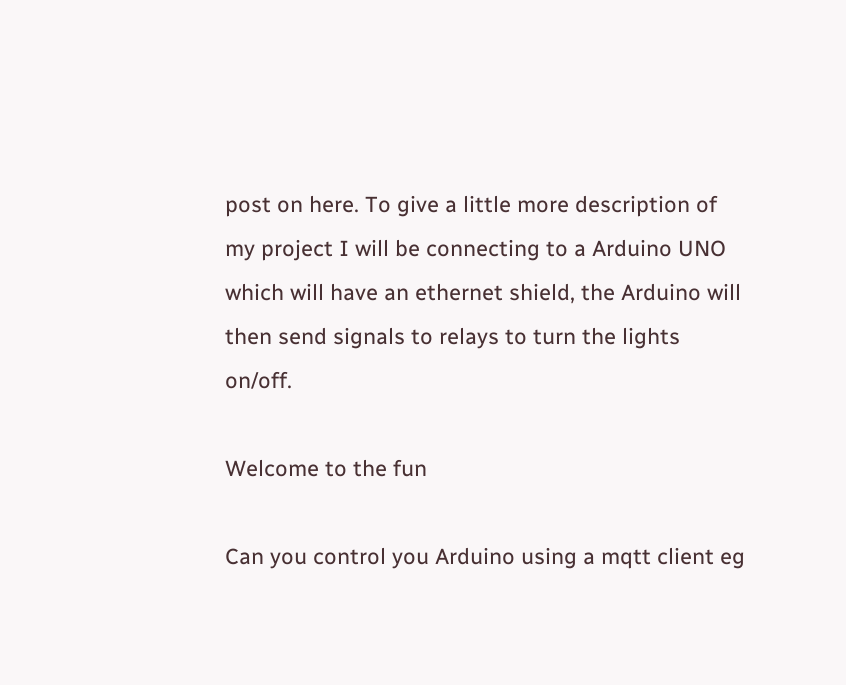post on here. To give a little more description of my project I will be connecting to a Arduino UNO which will have an ethernet shield, the Arduino will then send signals to relays to turn the lights on/off.

Welcome to the fun

Can you control you Arduino using a mqtt client eg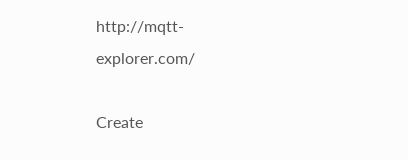http://mqtt-explorer.com/

Create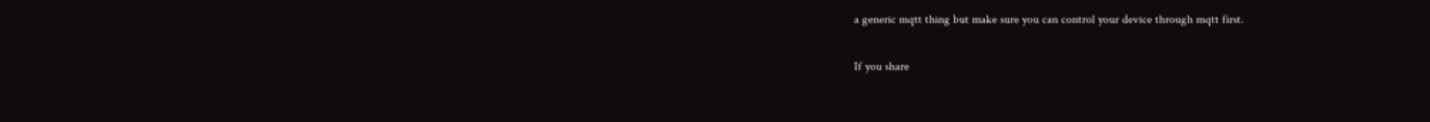a generic mqtt thing but make sure you can control your device through mqtt first.

If you share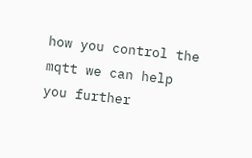how you control the mqtt we can help you further